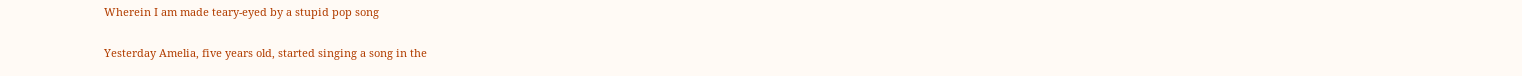Wherein I am made teary-eyed by a stupid pop song

Yesterday Amelia, five years old, started singing a song in the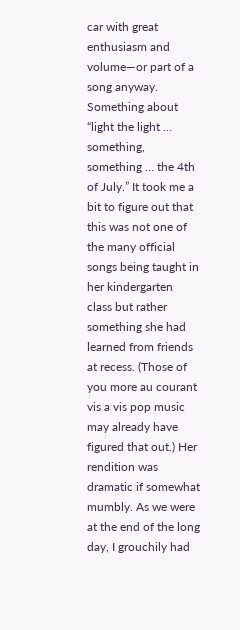car with great enthusiasm and volume—or part of a song anyway. Something about “light the light … something, something … the 4th of July.” It took me a bit to figure out that this was not one of the many official songs being taught in her kindergarten class but rather something she had learned from friends at recess. (Those of you more au courant vis a vis pop music may already have figured that out.) Her rendition was dramatic if somewhat mumbly. As we were at the end of the long day, I grouchily had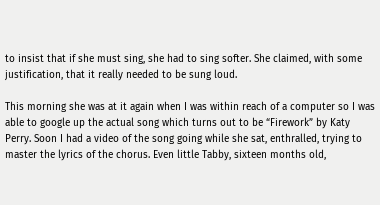to insist that if she must sing, she had to sing softer. She claimed, with some justification, that it really needed to be sung loud.

This morning she was at it again when I was within reach of a computer so I was able to google up the actual song which turns out to be “Firework” by Katy Perry. Soon I had a video of the song going while she sat, enthralled, trying to master the lyrics of the chorus. Even little Tabby, sixteen months old,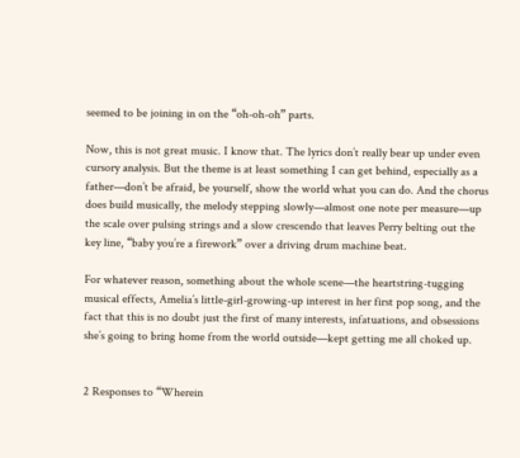seemed to be joining in on the “oh-oh-oh” parts.

Now, this is not great music. I know that. The lyrics don’t really bear up under even cursory analysis. But the theme is at least something I can get behind, especially as a father—don’t be afraid, be yourself, show the world what you can do. And the chorus does build musically, the melody stepping slowly—almost one note per measure—up the scale over pulsing strings and a slow crescendo that leaves Perry belting out the key line, “baby you’re a firework” over a driving drum machine beat.

For whatever reason, something about the whole scene—the heartstring-tugging musical effects, Amelia’s little-girl-growing-up interest in her first pop song, and the fact that this is no doubt just the first of many interests, infatuations, and obsessions she’s going to bring home from the world outside—kept getting me all choked up.


2 Responses to “Wherein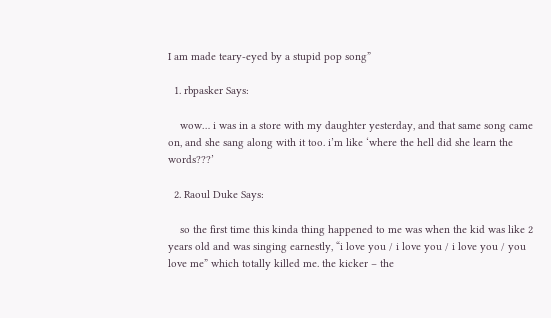I am made teary-eyed by a stupid pop song”

  1. rbpasker Says:

    wow… i was in a store with my daughter yesterday, and that same song came on, and she sang along with it too. i’m like ‘where the hell did she learn the words???’

  2. Raoul Duke Says:

    so the first time this kinda thing happened to me was when the kid was like 2 years old and was singing earnestly, “i love you / i love you / i love you / you love me” which totally killed me. the kicker – the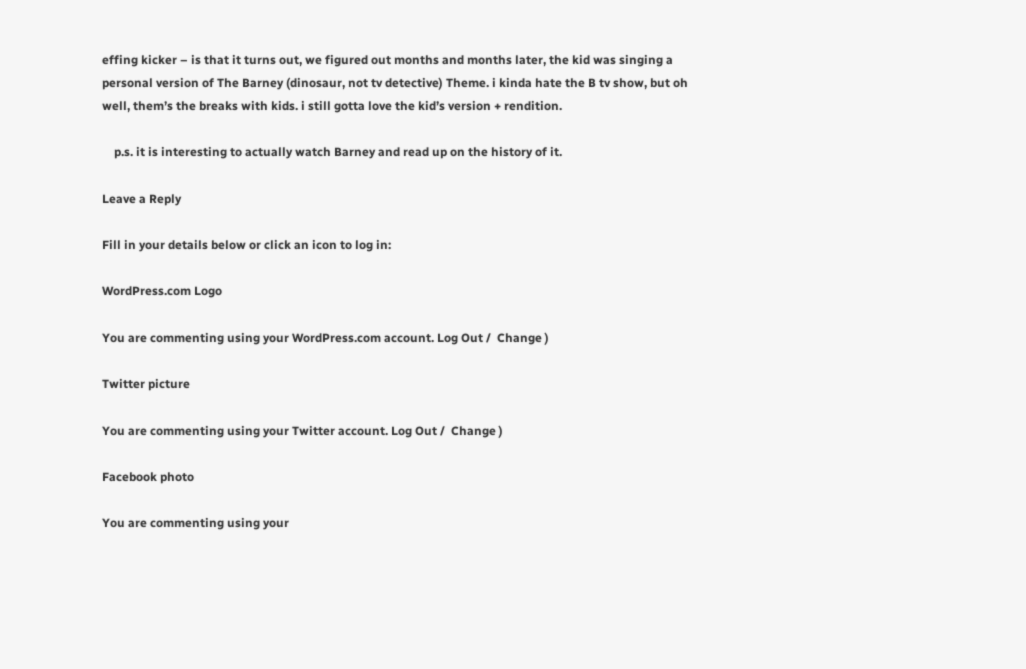effing kicker – is that it turns out, we figured out months and months later, the kid was singing a personal version of The Barney (dinosaur, not tv detective) Theme. i kinda hate the B tv show, but oh well, them’s the breaks with kids. i still gotta love the kid’s version + rendition.

    p.s. it is interesting to actually watch Barney and read up on the history of it.

Leave a Reply

Fill in your details below or click an icon to log in:

WordPress.com Logo

You are commenting using your WordPress.com account. Log Out /  Change )

Twitter picture

You are commenting using your Twitter account. Log Out /  Change )

Facebook photo

You are commenting using your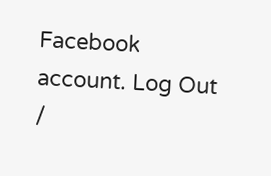Facebook account. Log Out /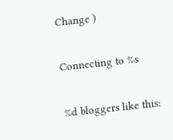Change )

Connecting to %s

%d bloggers like this: